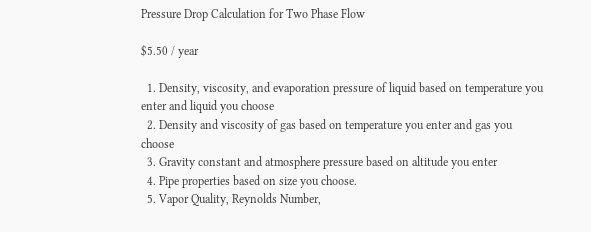Pressure Drop Calculation for Two Phase Flow

$5.50 / year

  1. Density, viscosity, and evaporation pressure of liquid based on temperature you enter and liquid you choose
  2. Density and viscosity of gas based on temperature you enter and gas you choose
  3. Gravity constant and atmosphere pressure based on altitude you enter
  4. Pipe properties based on size you choose.
  5. Vapor Quality, Reynolds Number,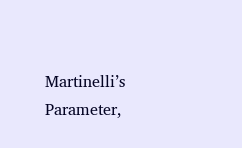Martinelli’s Parameter,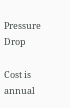Pressure Drop

Cost is annual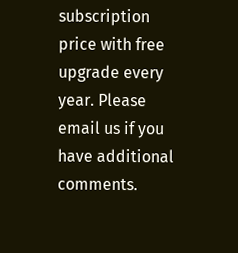subscription price with free upgrade every year. Please email us if you have additional comments.